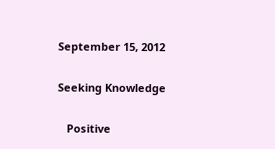September 15, 2012

Seeking Knowledge

   Positive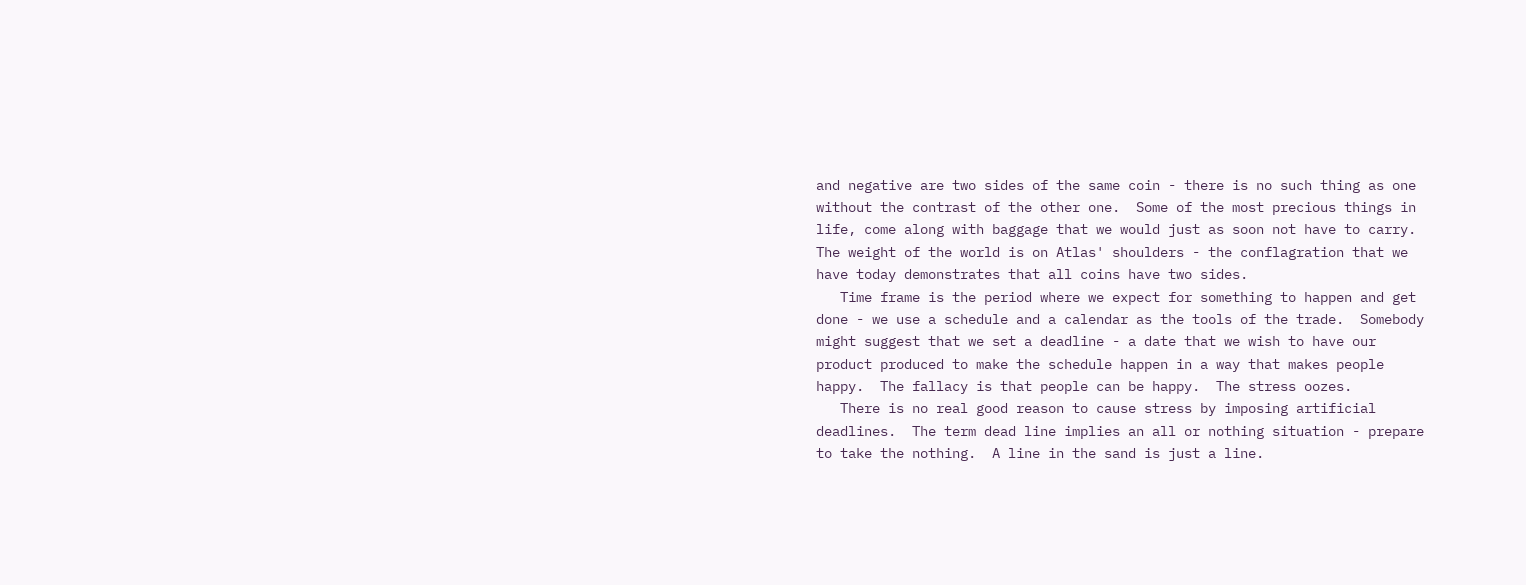and negative are two sides of the same coin - there is no such thing as one without the contrast of the other one.  Some of the most precious things in life, come along with baggage that we would just as soon not have to carry.  The weight of the world is on Atlas' shoulders - the conflagration that we have today demonstrates that all coins have two sides.
   Time frame is the period where we expect for something to happen and get done - we use a schedule and a calendar as the tools of the trade.  Somebody might suggest that we set a deadline - a date that we wish to have our product produced to make the schedule happen in a way that makes people happy.  The fallacy is that people can be happy.  The stress oozes.
   There is no real good reason to cause stress by imposing artificial deadlines.  The term dead line implies an all or nothing situation - prepare to take the nothing.  A line in the sand is just a line.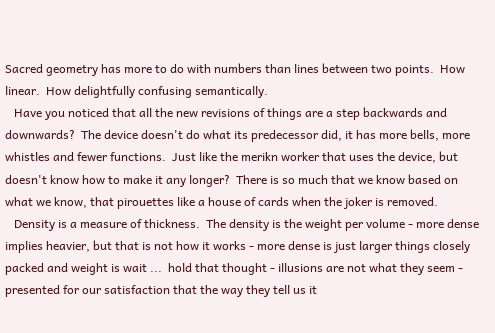Sacred geometry has more to do with numbers than lines between two points.  How linear.  How delightfully confusing semantically.
   Have you noticed that all the new revisions of things are a step backwards and downwards?  The device doesn't do what its predecessor did, it has more bells, more whistles and fewer functions.  Just like the merikn worker that uses the device, but doesn't know how to make it any longer?  There is so much that we know based on what we know, that pirouettes like a house of cards when the joker is removed.
   Density is a measure of thickness.  The density is the weight per volume - more dense implies heavier, but that is not how it works - more dense is just larger things closely packed and weight is wait ...  hold that thought - illusions are not what they seem - presented for our satisfaction that the way they tell us it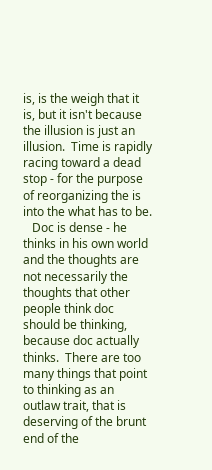is, is the weigh that it is, but it isn't because the illusion is just an illusion.  Time is rapidly racing toward a dead stop - for the purpose of reorganizing the is into the what has to be.
   Doc is dense - he thinks in his own world and the thoughts are not necessarily the thoughts that other people think doc should be thinking, because doc actually thinks.  There are too many things that point to thinking as an outlaw trait, that is deserving of the brunt end of the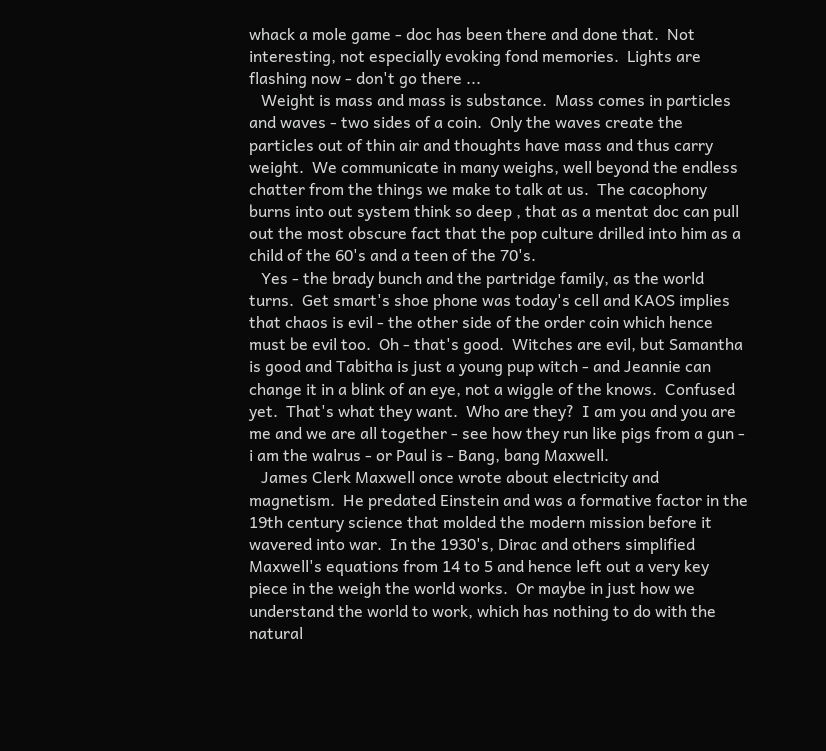whack a mole game - doc has been there and done that.  Not interesting, not especially evoking fond memories.  Lights are flashing now - don't go there ...
   Weight is mass and mass is substance.  Mass comes in particles and waves - two sides of a coin.  Only the waves create the particles out of thin air and thoughts have mass and thus carry weight.  We communicate in many weighs, well beyond the endless chatter from the things we make to talk at us.  The cacophony burns into out system think so deep , that as a mentat doc can pull out the most obscure fact that the pop culture drilled into him as a child of the 60's and a teen of the 70's.
   Yes - the brady bunch and the partridge family, as the world turns.  Get smart's shoe phone was today's cell and KAOS implies that chaos is evil - the other side of the order coin which hence must be evil too.  Oh - that's good.  Witches are evil, but Samantha is good and Tabitha is just a young pup witch - and Jeannie can change it in a blink of an eye, not a wiggle of the knows.  Confused yet.  That's what they want.  Who are they?  I am you and you are me and we are all together - see how they run like pigs from a gun - i am the walrus - or Paul is - Bang, bang Maxwell.
   James Clerk Maxwell once wrote about electricity and magnetism.  He predated Einstein and was a formative factor in the 19th century science that molded the modern mission before it wavered into war.  In the 1930's, Dirac and others simplified Maxwell's equations from 14 to 5 and hence left out a very key piece in the weigh the world works.  Or maybe in just how we understand the world to work, which has nothing to do with the natural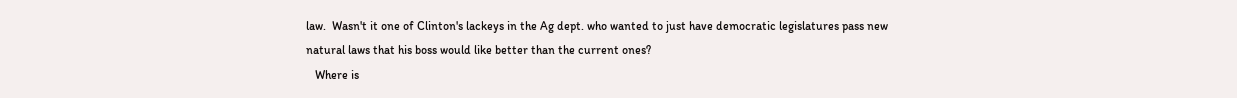law.  Wasn't it one of Clinton's lackeys in the Ag dept. who wanted to just have democratic legislatures pass new natural laws that his boss would like better than the current ones?
   Where is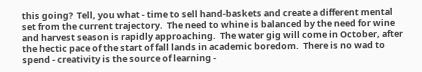this going?  Tell, you what - time to sell hand-baskets and create a different mental set from the current trajectory.  The need to whine is balanced by the need for wine and harvest season is rapidly approaching.  The water gig will come in October, after the hectic pace of the start of fall lands in academic boredom.  There is no wad to spend - creativity is the source of learning -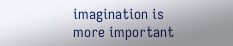imagination is more important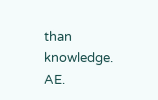than knowledge.  AE.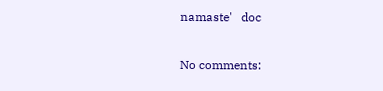namaste'   doc

No comments: